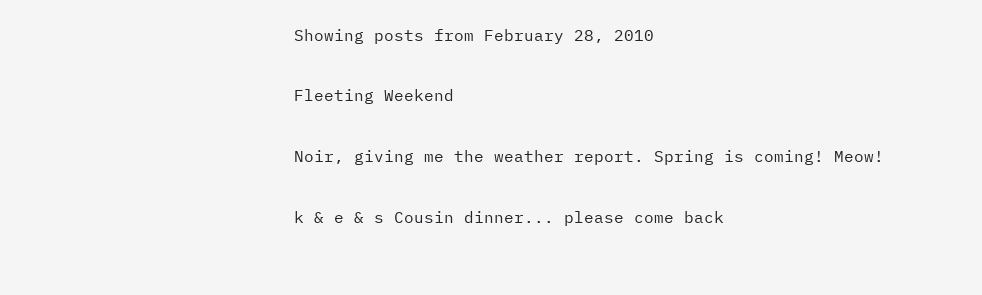Showing posts from February 28, 2010

Fleeting Weekend

Noir, giving me the weather report. Spring is coming! Meow!

k & e & s Cousin dinner... please come back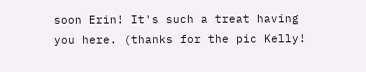soon Erin! It's such a treat having you here. (thanks for the pic Kelly!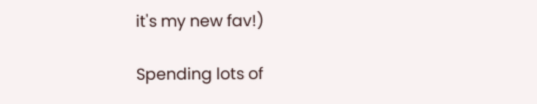it's my new fav!)

Spending lots of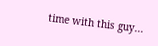time with this guy...